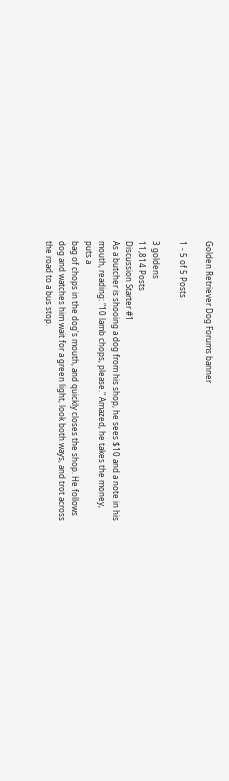Golden Retriever Dog Forums banner

1 - 5 of 5 Posts

3 goldens
11,814 Posts
Discussion Starter #1
As a butcher is shooing a dog from his shop, he sees $10 and a note in his
mouth, reading: "10 lamb chops, please." Amazed, he takes the money,
puts a
bag of chops in the dog's mouth, and quickly closes the shop. He follows
dog and watches him wait for a green light, look both ways, and trot across
the road to a bus stop.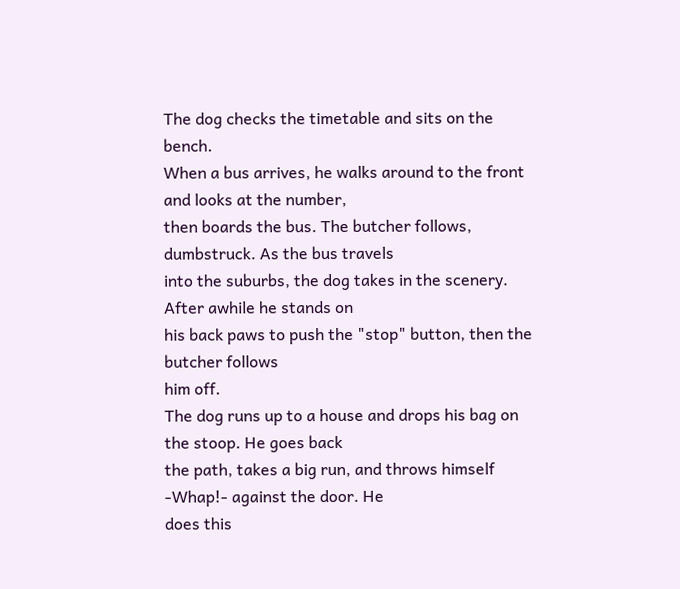The dog checks the timetable and sits on the bench.
When a bus arrives, he walks around to the front and looks at the number,
then boards the bus. The butcher follows, dumbstruck. As the bus travels
into the suburbs, the dog takes in the scenery. After awhile he stands on
his back paws to push the "stop" button, then the butcher follows
him off.
The dog runs up to a house and drops his bag on the stoop. He goes back
the path, takes a big run, and throws himself -Whap!- against the door. He
does this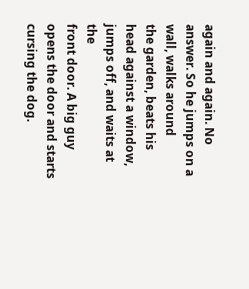again and again. No answer. So he jumps on a wall, walks around
the garden, beats his head against a window, jumps off, and waits at the
front door. A big guy opens the door and starts cursing the dog.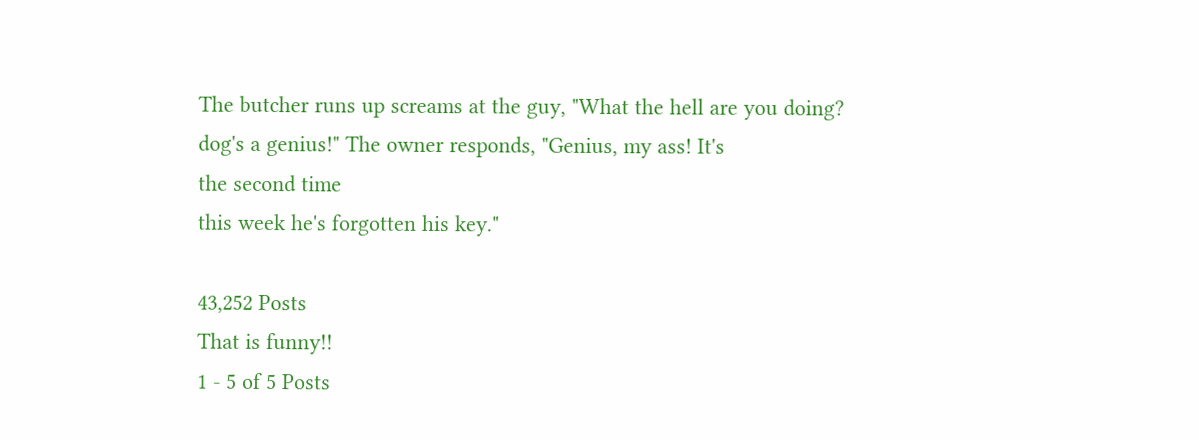The butcher runs up screams at the guy, "What the hell are you doing?
dog's a genius!" The owner responds, "Genius, my ass! It's
the second time
this week he's forgotten his key."

43,252 Posts
That is funny!!
1 - 5 of 5 Posts